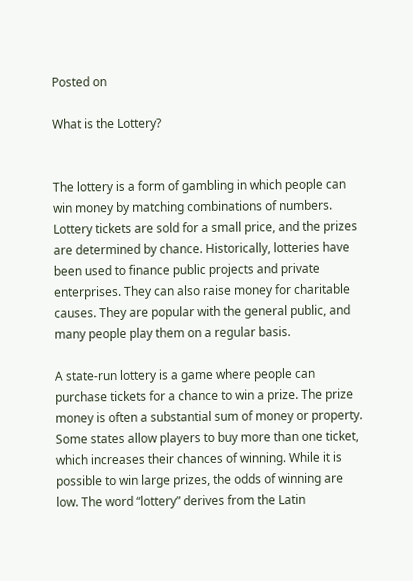Posted on

What is the Lottery?


The lottery is a form of gambling in which people can win money by matching combinations of numbers. Lottery tickets are sold for a small price, and the prizes are determined by chance. Historically, lotteries have been used to finance public projects and private enterprises. They can also raise money for charitable causes. They are popular with the general public, and many people play them on a regular basis.

A state-run lottery is a game where people can purchase tickets for a chance to win a prize. The prize money is often a substantial sum of money or property. Some states allow players to buy more than one ticket, which increases their chances of winning. While it is possible to win large prizes, the odds of winning are low. The word “lottery” derives from the Latin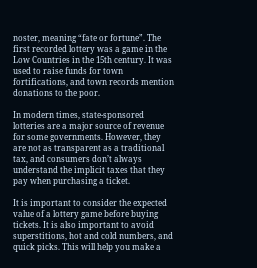noster, meaning “fate or fortune”. The first recorded lottery was a game in the Low Countries in the 15th century. It was used to raise funds for town fortifications, and town records mention donations to the poor.

In modern times, state-sponsored lotteries are a major source of revenue for some governments. However, they are not as transparent as a traditional tax, and consumers don’t always understand the implicit taxes that they pay when purchasing a ticket.

It is important to consider the expected value of a lottery game before buying tickets. It is also important to avoid superstitions, hot and cold numbers, and quick picks. This will help you make a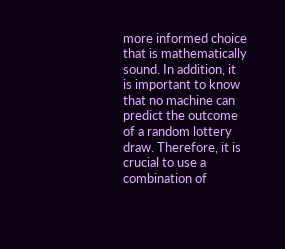more informed choice that is mathematically sound. In addition, it is important to know that no machine can predict the outcome of a random lottery draw. Therefore, it is crucial to use a combination of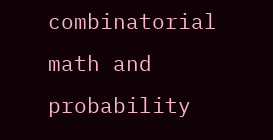combinatorial math and probability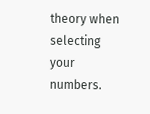theory when selecting your numbers.